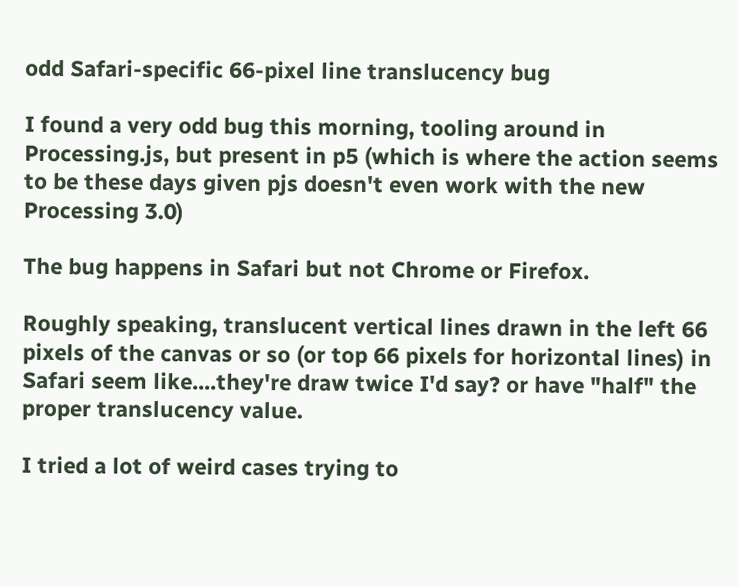odd Safari-specific 66-pixel line translucency bug

I found a very odd bug this morning, tooling around in Processing.js, but present in p5 (which is where the action seems to be these days given pjs doesn't even work with the new Processing 3.0)

The bug happens in Safari but not Chrome or Firefox.

Roughly speaking, translucent vertical lines drawn in the left 66 pixels of the canvas or so (or top 66 pixels for horizontal lines) in Safari seem like....they're draw twice I'd say? or have "half" the proper translucency value.

I tried a lot of weird cases trying to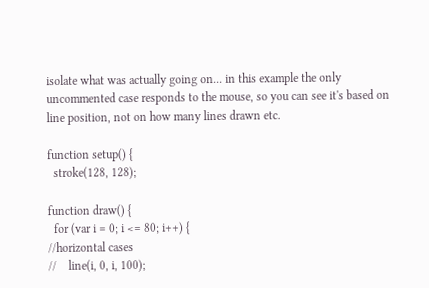isolate what was actually going on... in this example the only uncommented case responds to the mouse, so you can see it's based on line position, not on how many lines drawn etc.

function setup() {
  stroke(128, 128);

function draw() {
  for (var i = 0; i <= 80; i++) {
//horizontal cases
//    line(i, 0, i, 100);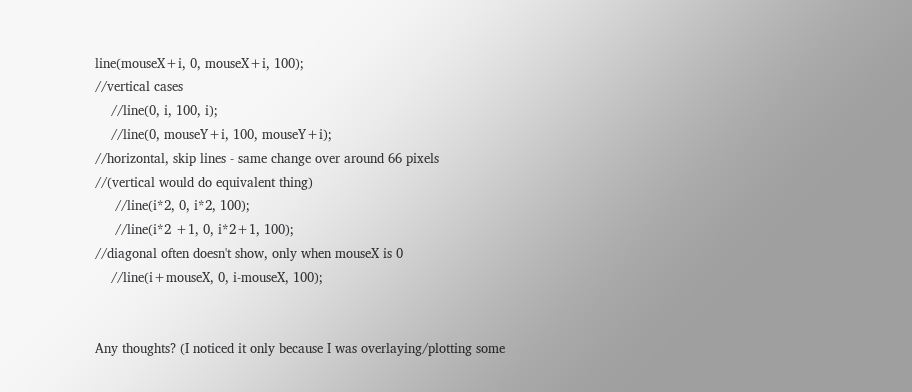line(mouseX+i, 0, mouseX+i, 100);
//vertical cases
    //line(0, i, 100, i);
    //line(0, mouseY+i, 100, mouseY+i);
//horizontal, skip lines - same change over around 66 pixels
//(vertical would do equivalent thing)
     //line(i*2, 0, i*2, 100);
     //line(i*2 +1, 0, i*2+1, 100);
//diagonal often doesn't show, only when mouseX is 0
    //line(i+mouseX, 0, i-mouseX, 100);


Any thoughts? (I noticed it only because I was overlaying/plotting some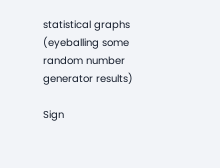statistical graphs (eyeballing some random number generator results)

Sign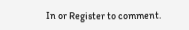In or Register to comment.